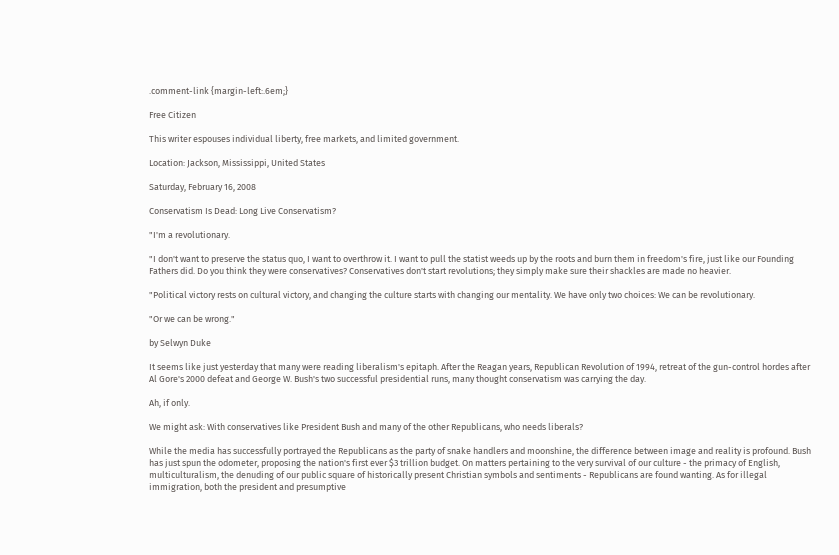.comment-link {margin-left:.6em;}

Free Citizen

This writer espouses individual liberty, free markets, and limited government.

Location: Jackson, Mississippi, United States

Saturday, February 16, 2008

Conservatism Is Dead: Long Live Conservatism?

"I'm a revolutionary.

"I don't want to preserve the status quo, I want to overthrow it. I want to pull the statist weeds up by the roots and burn them in freedom's fire, just like our Founding Fathers did. Do you think they were conservatives? Conservatives don't start revolutions; they simply make sure their shackles are made no heavier.

"Political victory rests on cultural victory, and changing the culture starts with changing our mentality. We have only two choices: We can be revolutionary.

"Or we can be wrong."

by Selwyn Duke

It seems like just yesterday that many were reading liberalism's epitaph. After the Reagan years, Republican Revolution of 1994, retreat of the gun-control hordes after Al Gore's 2000 defeat and George W. Bush's two successful presidential runs, many thought conservatism was carrying the day.

Ah, if only.

We might ask: With conservatives like President Bush and many of the other Republicans, who needs liberals?

While the media has successfully portrayed the Republicans as the party of snake handlers and moonshine, the difference between image and reality is profound. Bush has just spun the odometer, proposing the nation's first ever $3 trillion budget. On matters pertaining to the very survival of our culture - the primacy of English, multiculturalism, the denuding of our public square of historically present Christian symbols and sentiments - Republicans are found wanting. As for illegal immigration, both the president and presumptive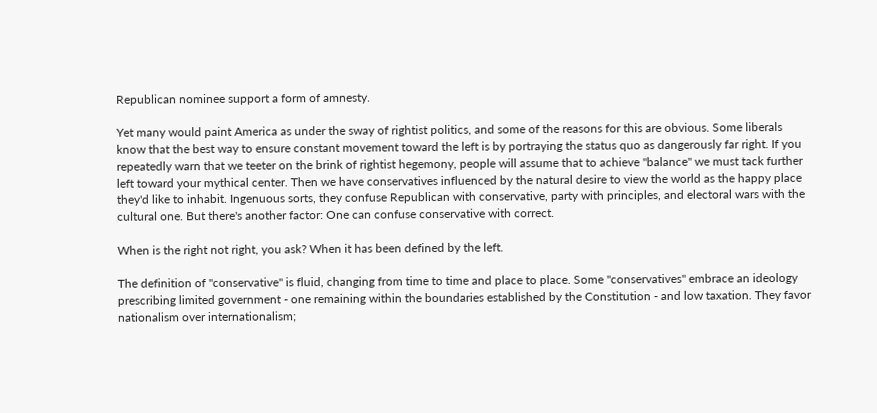Republican nominee support a form of amnesty.

Yet many would paint America as under the sway of rightist politics, and some of the reasons for this are obvious. Some liberals know that the best way to ensure constant movement toward the left is by portraying the status quo as dangerously far right. If you repeatedly warn that we teeter on the brink of rightist hegemony, people will assume that to achieve "balance" we must tack further left toward your mythical center. Then we have conservatives influenced by the natural desire to view the world as the happy place they'd like to inhabit. Ingenuous sorts, they confuse Republican with conservative, party with principles, and electoral wars with the cultural one. But there's another factor: One can confuse conservative with correct.

When is the right not right, you ask? When it has been defined by the left.

The definition of "conservative" is fluid, changing from time to time and place to place. Some "conservatives" embrace an ideology prescribing limited government - one remaining within the boundaries established by the Constitution - and low taxation. They favor nationalism over internationalism;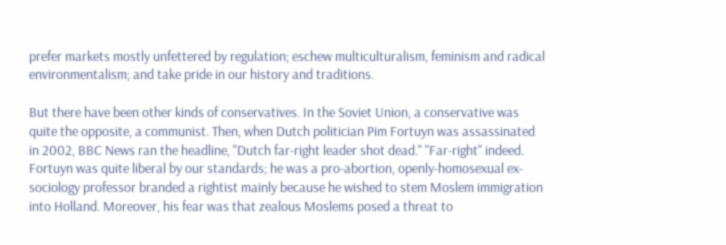prefer markets mostly unfettered by regulation; eschew multiculturalism, feminism and radical environmentalism; and take pride in our history and traditions.

But there have been other kinds of conservatives. In the Soviet Union, a conservative was quite the opposite, a communist. Then, when Dutch politician Pim Fortuyn was assassinated in 2002, BBC News ran the headline, "Dutch far-right leader shot dead." "Far-right" indeed. Fortuyn was quite liberal by our standards; he was a pro-abortion, openly-homosexual ex-sociology professor branded a rightist mainly because he wished to stem Moslem immigration into Holland. Moreover, his fear was that zealous Moslems posed a threat to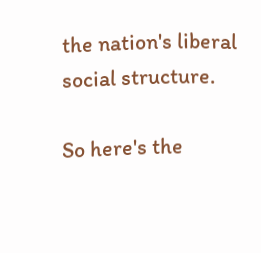the nation's liberal social structure.

So here's the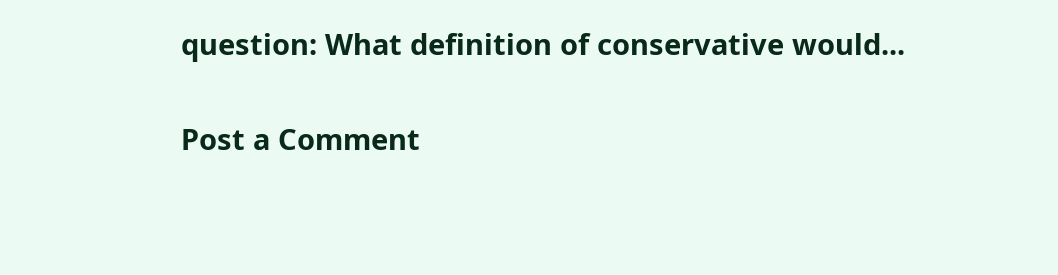question: What definition of conservative would...


Post a Comment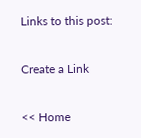Links to this post:

Create a Link

<< Home